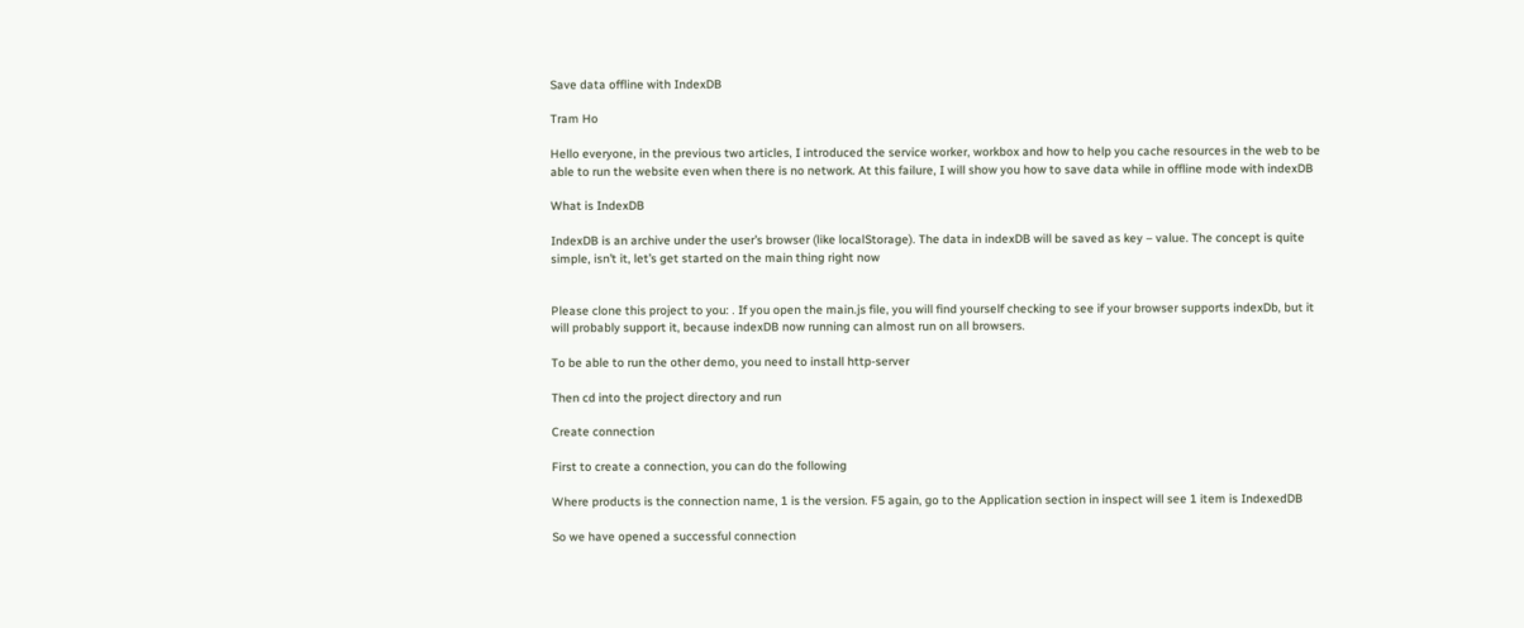Save data offline with IndexDB

Tram Ho

Hello everyone, in the previous two articles, I introduced the service worker, workbox and how to help you cache resources in the web to be able to run the website even when there is no network. At this failure, I will show you how to save data while in offline mode with indexDB

What is IndexDB

IndexDB is an archive under the user’s browser (like localStorage). The data in indexDB will be saved as key – value. The concept is quite simple, isn’t it, let’s get started on the main thing right now


Please clone this project to you: . If you open the main.js file, you will find yourself checking to see if your browser supports indexDb, but it will probably support it, because indexDB now running can almost run on all browsers.

To be able to run the other demo, you need to install http-server

Then cd into the project directory and run

Create connection

First to create a connection, you can do the following

Where products is the connection name, 1 is the version. F5 again, go to the Application section in inspect will see 1 item is IndexedDB

So we have opened a successful connection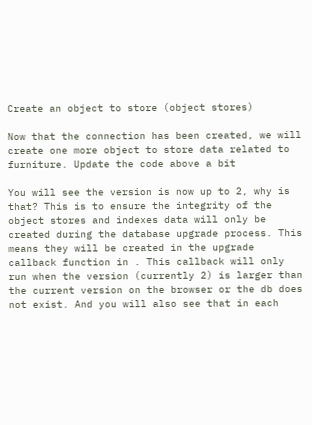Create an object to store (object stores)

Now that the connection has been created, we will create one more object to store data related to furniture. Update the code above a bit

You will see the version is now up to 2, why is that? This is to ensure the integrity of the object stores and indexes data will only be created during the database upgrade process. This means they will be created in the upgrade callback function in . This callback will only run when the version (currently 2) is larger than the current version on the browser or the db does not exist. And you will also see that in each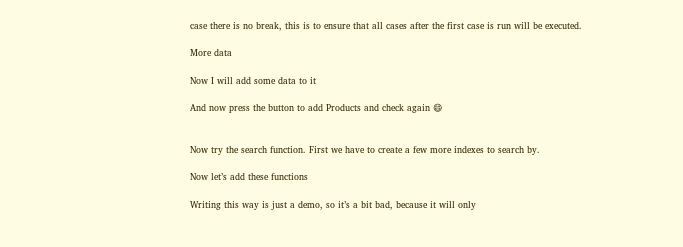case there is no break, this is to ensure that all cases after the first case is run will be executed.

More data

Now I will add some data to it

And now press the button to add Products and check again 😄


Now try the search function. First we have to create a few more indexes to search by.

Now let’s add these functions

Writing this way is just a demo, so it’s a bit bad, because it will only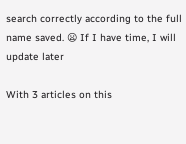search correctly according to the full name saved. 😦 If I have time, I will update later

With 3 articles on this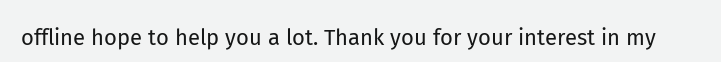offline hope to help you a lot. Thank you for your interest in my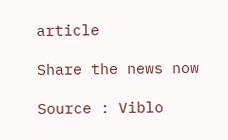article

Share the news now

Source : Viblo